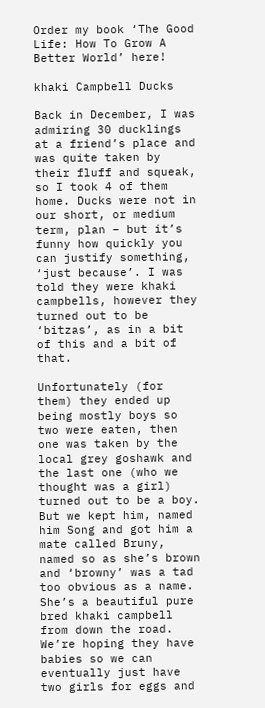Order my book ‘The Good Life: How To Grow A Better World’ here!

khaki Campbell Ducks

Back in December, I was admiring 30 ducklings at a friend’s place and was quite taken by their fluff and squeak, so I took 4 of them home. Ducks were not in our short, or medium term, plan – but it’s funny how quickly you can justify something, ‘just because’. I was told they were khaki campbells, however they turned out to be ‘bitzas’, as in a bit of this and a bit of that.

Unfortunately (for them) they ended up being mostly boys so two were eaten, then one was taken by the local grey goshawk and the last one (who we thought was a girl) turned out to be a boy. But we kept him, named him Song and got him a mate called Bruny, named so as she’s brown and ‘browny’ was a tad too obvious as a name. She’s a beautiful pure bred khaki campbell from down the road. We’re hoping they have babies so we can eventually just have two girls for eggs and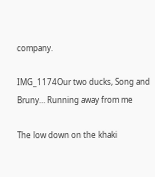company.

IMG_1174Our two ducks, Song and Bruny… Running away from me

The low down on the khaki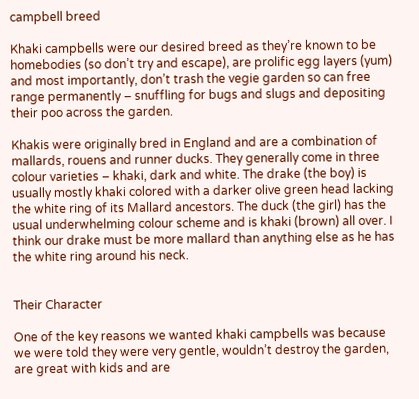campbell breed

Khaki campbells were our desired breed as they’re known to be homebodies (so don’t try and escape), are prolific egg layers (yum) and most importantly, don’t trash the vegie garden so can free range permanently – snuffling for bugs and slugs and depositing their poo across the garden.

Khakis were originally bred in England and are a combination of mallards, rouens and runner ducks. They generally come in three colour varieties – khaki, dark and white. The drake (the boy) is usually mostly khaki colored with a darker olive green head lacking the white ring of its Mallard ancestors. The duck (the girl) has the usual underwhelming colour scheme and is khaki (brown) all over. I think our drake must be more mallard than anything else as he has the white ring around his neck.


Their Character

One of the key reasons we wanted khaki campbells was because we were told they were very gentle, wouldn’t destroy the garden, are great with kids and are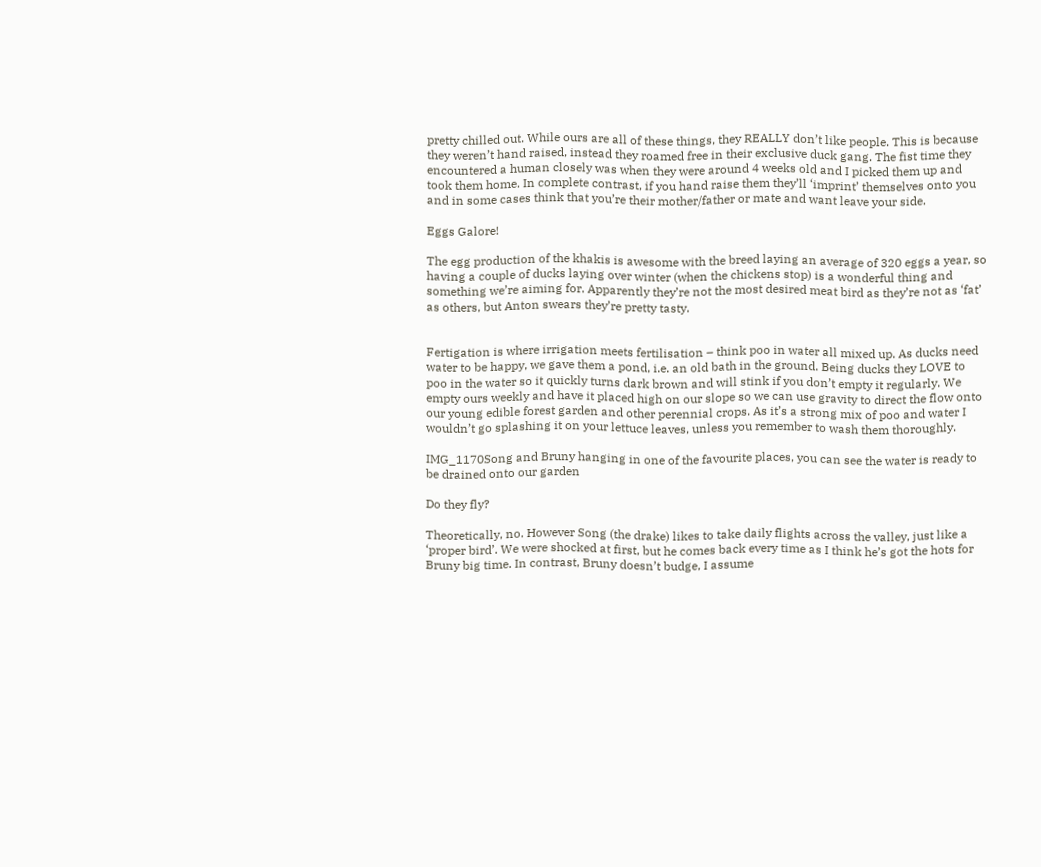pretty chilled out. While ours are all of these things, they REALLY don’t like people. This is because they weren’t hand raised, instead they roamed free in their exclusive duck gang. The fist time they encountered a human closely was when they were around 4 weeks old and I picked them up and took them home. In complete contrast, if you hand raise them they’ll ‘imprint’ themselves onto you and in some cases think that you’re their mother/father or mate and want leave your side.

Eggs Galore!

The egg production of the khakis is awesome with the breed laying an average of 320 eggs a year, so having a couple of ducks laying over winter (when the chickens stop) is a wonderful thing and something we’re aiming for. Apparently they’re not the most desired meat bird as they’re not as ‘fat’ as others, but Anton swears they’re pretty tasty.


Fertigation is where irrigation meets fertilisation – think poo in water all mixed up. As ducks need water to be happy, we gave them a pond, i.e. an old bath in the ground. Being ducks they LOVE to poo in the water so it quickly turns dark brown and will stink if you don’t empty it regularly. We empty ours weekly and have it placed high on our slope so we can use gravity to direct the flow onto our young edible forest garden and other perennial crops. As it’s a strong mix of poo and water I wouldn’t go splashing it on your lettuce leaves, unless you remember to wash them thoroughly.

IMG_1170Song and Bruny hanging in one of the favourite places, you can see the water is ready to be drained onto our garden

Do they fly?

Theoretically, no. However Song (the drake) likes to take daily flights across the valley, just like a ‘proper bird’. We were shocked at first, but he comes back every time as I think he’s got the hots for Bruny big time. In contrast, Bruny doesn’t budge, I assume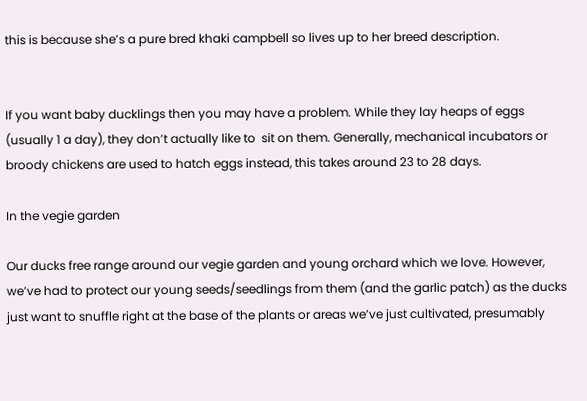this is because she’s a pure bred khaki campbell so lives up to her breed description.


If you want baby ducklings then you may have a problem. While they lay heaps of eggs (usually 1 a day), they don’t actually like to  sit on them. Generally, mechanical incubators or broody chickens are used to hatch eggs instead, this takes around 23 to 28 days.

In the vegie garden

Our ducks free range around our vegie garden and young orchard which we love. However, we’ve had to protect our young seeds/seedlings from them (and the garlic patch) as the ducks just want to snuffle right at the base of the plants or areas we’ve just cultivated, presumably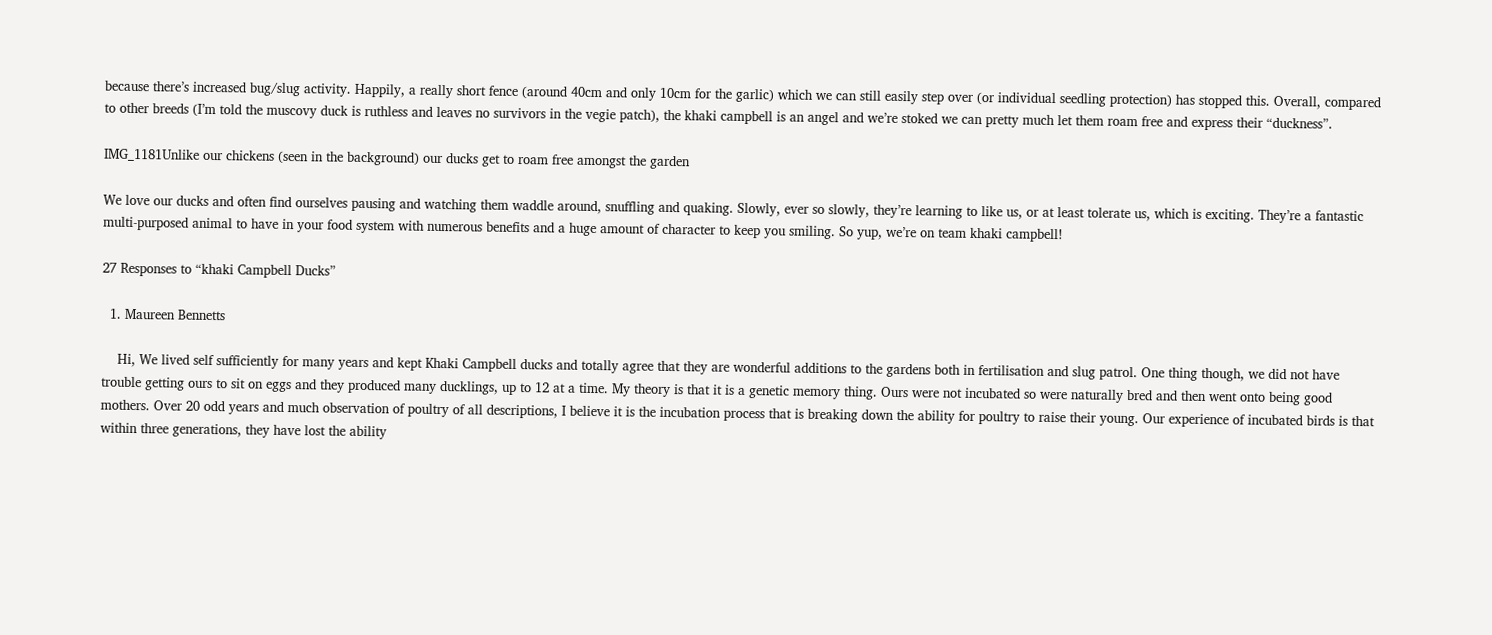because there’s increased bug/slug activity. Happily, a really short fence (around 40cm and only 10cm for the garlic) which we can still easily step over (or individual seedling protection) has stopped this. Overall, compared to other breeds (I’m told the muscovy duck is ruthless and leaves no survivors in the vegie patch), the khaki campbell is an angel and we’re stoked we can pretty much let them roam free and express their “duckness”.

IMG_1181Unlike our chickens (seen in the background) our ducks get to roam free amongst the garden

We love our ducks and often find ourselves pausing and watching them waddle around, snuffling and quaking. Slowly, ever so slowly, they’re learning to like us, or at least tolerate us, which is exciting. They’re a fantastic multi-purposed animal to have in your food system with numerous benefits and a huge amount of character to keep you smiling. So yup, we’re on team khaki campbell!

27 Responses to “khaki Campbell Ducks”

  1. Maureen Bennetts

    Hi, We lived self sufficiently for many years and kept Khaki Campbell ducks and totally agree that they are wonderful additions to the gardens both in fertilisation and slug patrol. One thing though, we did not have trouble getting ours to sit on eggs and they produced many ducklings, up to 12 at a time. My theory is that it is a genetic memory thing. Ours were not incubated so were naturally bred and then went onto being good mothers. Over 20 odd years and much observation of poultry of all descriptions, I believe it is the incubation process that is breaking down the ability for poultry to raise their young. Our experience of incubated birds is that within three generations, they have lost the ability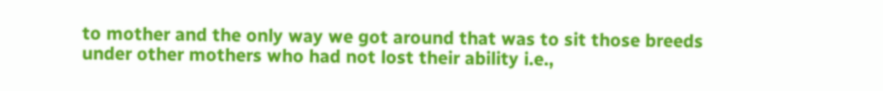to mother and the only way we got around that was to sit those breeds under other mothers who had not lost their ability i.e.,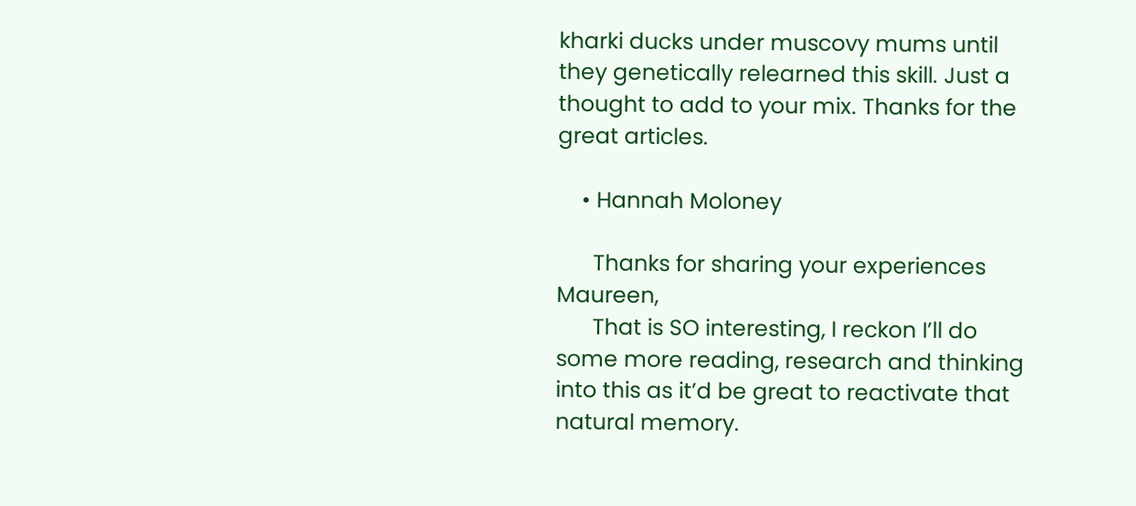kharki ducks under muscovy mums until they genetically relearned this skill. Just a thought to add to your mix. Thanks for the great articles.

    • Hannah Moloney

      Thanks for sharing your experiences Maureen,
      That is SO interesting, I reckon I’ll do some more reading, research and thinking into this as it’d be great to reactivate that natural memory.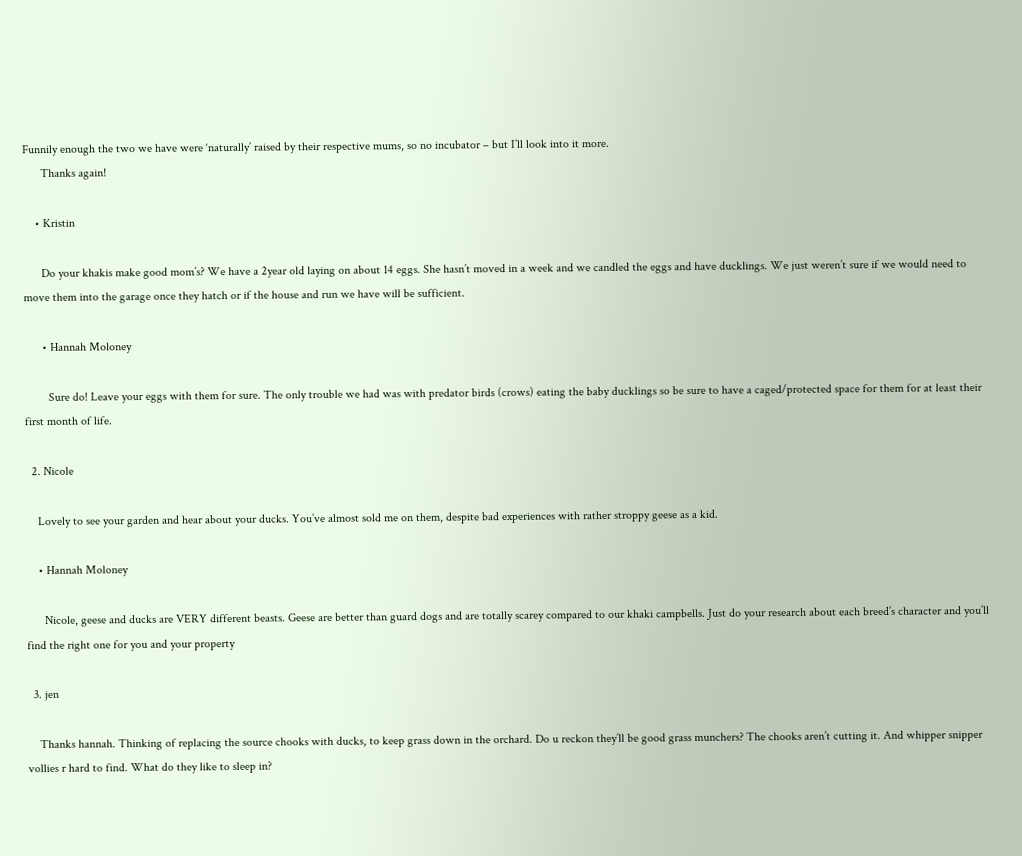Funnily enough the two we have were ‘naturally’ raised by their respective mums, so no incubator – but I’ll look into it more.
      Thanks again!

    • Kristin

      Do your khakis make good mom’s? We have a 2year old laying on about 14 eggs. She hasn’t moved in a week and we candled the eggs and have ducklings. We just weren’t sure if we would need to move them into the garage once they hatch or if the house and run we have will be sufficient.

      • Hannah Moloney

        Sure do! Leave your eggs with them for sure. The only trouble we had was with predator birds (crows) eating the baby ducklings so be sure to have a caged/protected space for them for at least their first month of life.

  2. Nicole

    Lovely to see your garden and hear about your ducks. You’ve almost sold me on them, despite bad experiences with rather stroppy geese as a kid.

    • Hannah Moloney

      Nicole, geese and ducks are VERY different beasts. Geese are better than guard dogs and are totally scarey compared to our khaki campbells. Just do your research about each breed’s character and you’ll find the right one for you and your property

  3. jen

    Thanks hannah. Thinking of replacing the source chooks with ducks, to keep grass down in the orchard. Do u reckon they’ll be good grass munchers? The chooks aren’t cutting it. And whipper snipper vollies r hard to find. What do they like to sleep in?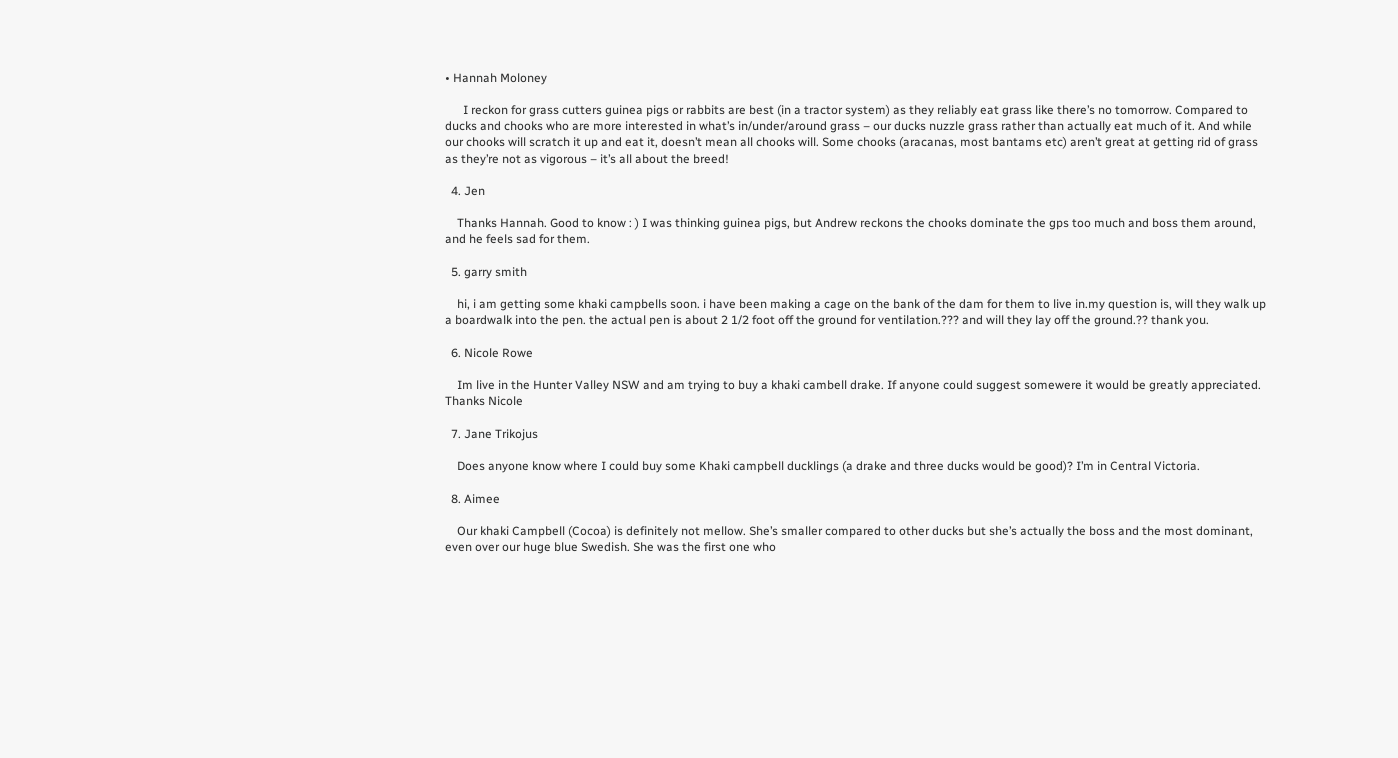• Hannah Moloney

      I reckon for grass cutters guinea pigs or rabbits are best (in a tractor system) as they reliably eat grass like there’s no tomorrow. Compared to ducks and chooks who are more interested in what’s in/under/around grass – our ducks nuzzle grass rather than actually eat much of it. And while our chooks will scratch it up and eat it, doesn’t mean all chooks will. Some chooks (aracanas, most bantams etc) aren’t great at getting rid of grass as they’re not as vigorous – it’s all about the breed!

  4. Jen

    Thanks Hannah. Good to know : ) I was thinking guinea pigs, but Andrew reckons the chooks dominate the gps too much and boss them around, and he feels sad for them.

  5. garry smith

    hi, i am getting some khaki campbells soon. i have been making a cage on the bank of the dam for them to live in.my question is, will they walk up a boardwalk into the pen. the actual pen is about 2 1/2 foot off the ground for ventilation.??? and will they lay off the ground.?? thank you.

  6. Nicole Rowe

    Im live in the Hunter Valley NSW and am trying to buy a khaki cambell drake. If anyone could suggest somewere it would be greatly appreciated. Thanks Nicole

  7. Jane Trikojus

    Does anyone know where I could buy some Khaki campbell ducklings (a drake and three ducks would be good)? I’m in Central Victoria.

  8. Aimee

    Our khaki Campbell (Cocoa) is definitely not mellow. She’s smaller compared to other ducks but she’s actually the boss and the most dominant, even over our huge blue Swedish. She was the first one who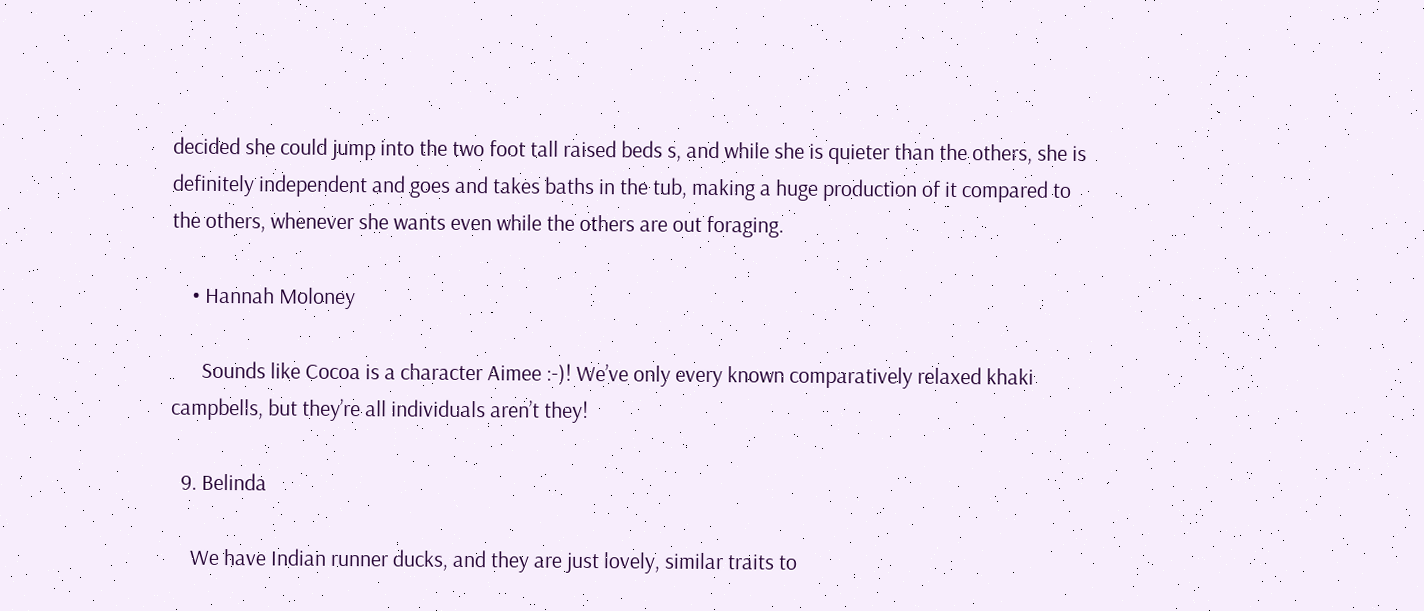decided she could jump into the two foot tall raised beds s, and while she is quieter than the others, she is definitely independent and goes and takes baths in the tub, making a huge production of it compared to the others, whenever she wants even while the others are out foraging.

    • Hannah Moloney

      Sounds like Cocoa is a character Aimee :-)! We’ve only every known comparatively relaxed khaki campbells, but they’re all individuals aren’t they!

  9. Belinda

    We have Indian runner ducks, and they are just lovely, similar traits to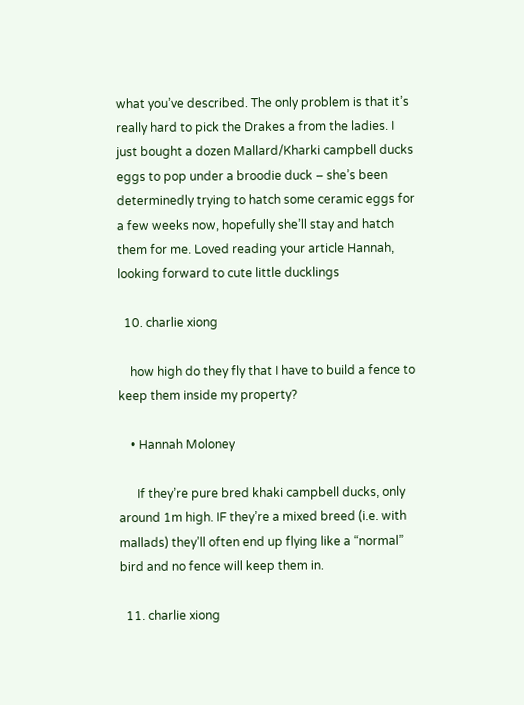what you’ve described. The only problem is that it’s really hard to pick the Drakes a from the ladies. I just bought a dozen Mallard/Kharki campbell ducks eggs to pop under a broodie duck – she’s been determinedly trying to hatch some ceramic eggs for a few weeks now, hopefully she’ll stay and hatch them for me. Loved reading your article Hannah, looking forward to cute little ducklings

  10. charlie xiong

    how high do they fly that I have to build a fence to keep them inside my property?

    • Hannah Moloney

      If they’re pure bred khaki campbell ducks, only around 1m high. IF they’re a mixed breed (i.e. with mallads) they’ll often end up flying like a “normal” bird and no fence will keep them in.

  11. charlie xiong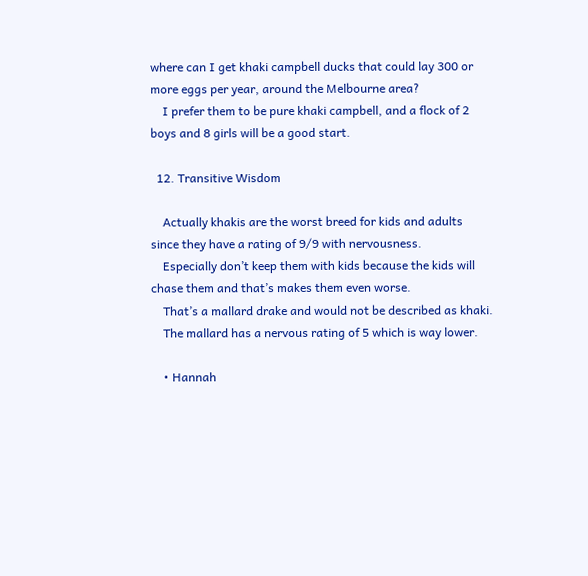where can I get khaki campbell ducks that could lay 300 or more eggs per year, around the Melbourne area?
    I prefer them to be pure khaki campbell, and a flock of 2 boys and 8 girls will be a good start.

  12. Transitive Wisdom

    Actually khakis are the worst breed for kids and adults since they have a rating of 9/9 with nervousness.
    Especially don’t keep them with kids because the kids will chase them and that’s makes them even worse.
    That’s a mallard drake and would not be described as khaki.
    The mallard has a nervous rating of 5 which is way lower.

    • Hannah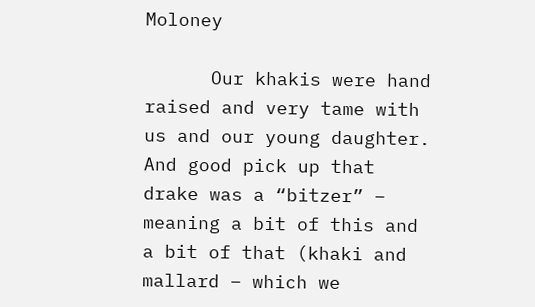Moloney

      Our khakis were hand raised and very tame with us and our young daughter. And good pick up that drake was a “bitzer” – meaning a bit of this and a bit of that (khaki and mallard – which we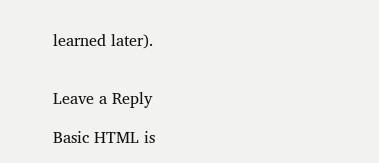learned later).


Leave a Reply

Basic HTML is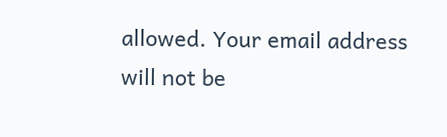allowed. Your email address will not be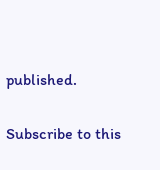published.

Subscribe to this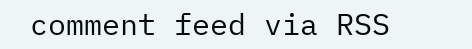comment feed via RSS